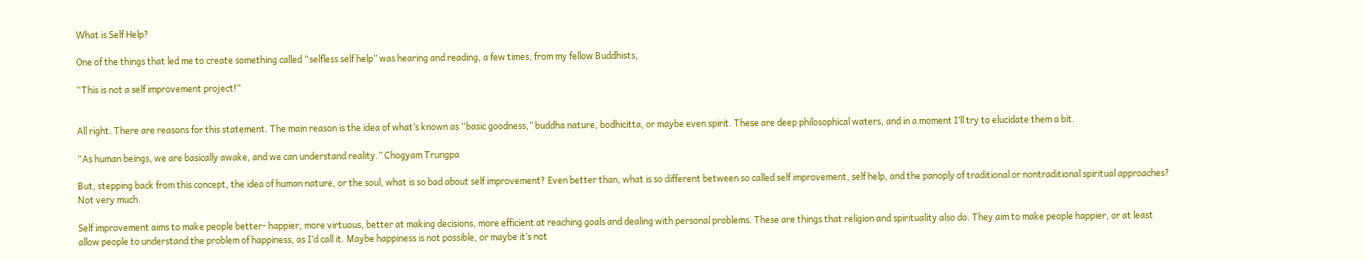What is Self Help?

One of the things that led me to create something called “selfless self help” was hearing and reading, a few times, from my fellow Buddhists,

“This is not a self improvement project!”


All right. There are reasons for this statement. The main reason is the idea of what’s known as “basic goodness,” buddha nature, bodhicitta, or maybe even spirit. These are deep philosophical waters, and in a moment I’ll try to elucidate them a bit.

“As human beings, we are basically awake, and we can understand reality.” Chogyam Trungpa

But, stepping back from this concept, the idea of human nature, or the soul, what is so bad about self improvement? Even better than, what is so different between so called self improvement, self help, and the panoply of traditional or nontraditional spiritual approaches? Not very much.

Self improvement aims to make people better- happier, more virtuous, better at making decisions, more efficient at reaching goals and dealing with personal problems. These are things that religion and spirituality also do. They aim to make people happier, or at least allow people to understand the problem of happiness, as I’d call it. Maybe happiness is not possible, or maybe it’s not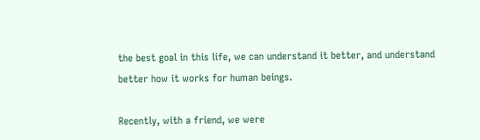the best goal in this life, we can understand it better, and understand better how it works for human beings.

Recently, with a friend, we were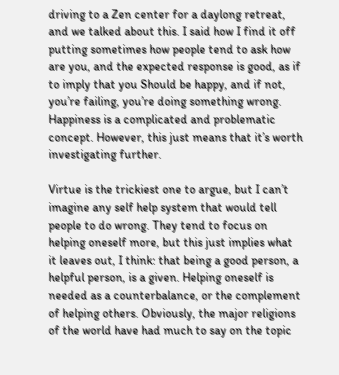driving to a Zen center for a daylong retreat, and we talked about this. I said how I find it off putting sometimes how people tend to ask how are you, and the expected response is good, as if to imply that you Should be happy, and if not, you’re failing, you’re doing something wrong. Happiness is a complicated and problematic concept. However, this just means that it’s worth investigating further.

Virtue is the trickiest one to argue, but I can’t imagine any self help system that would tell people to do wrong. They tend to focus on helping oneself more, but this just implies what it leaves out, I think: that being a good person, a helpful person, is a given. Helping oneself is needed as a counterbalance, or the complement of helping others. Obviously, the major religions of the world have had much to say on the topic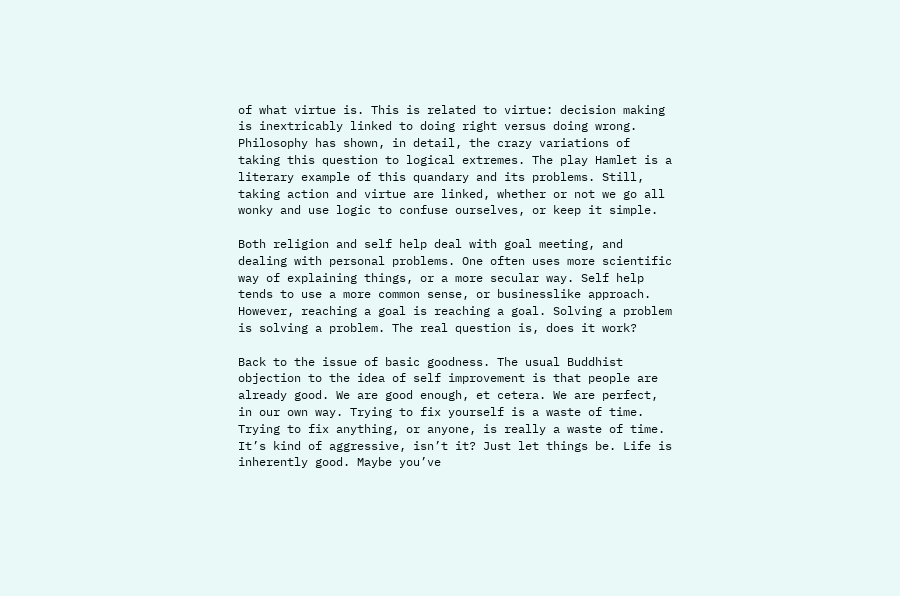of what virtue is. This is related to virtue: decision making is inextricably linked to doing right versus doing wrong. Philosophy has shown, in detail, the crazy variations of taking this question to logical extremes. The play Hamlet is a literary example of this quandary and its problems. Still, taking action and virtue are linked, whether or not we go all wonky and use logic to confuse ourselves, or keep it simple.

Both religion and self help deal with goal meeting, and dealing with personal problems. One often uses more scientific way of explaining things, or a more secular way. Self help tends to use a more common sense, or businesslike approach. However, reaching a goal is reaching a goal. Solving a problem is solving a problem. The real question is, does it work?

Back to the issue of basic goodness. The usual Buddhist objection to the idea of self improvement is that people are already good. We are good enough, et cetera. We are perfect, in our own way. Trying to fix yourself is a waste of time. Trying to fix anything, or anyone, is really a waste of time. It’s kind of aggressive, isn’t it? Just let things be. Life is inherently good. Maybe you’ve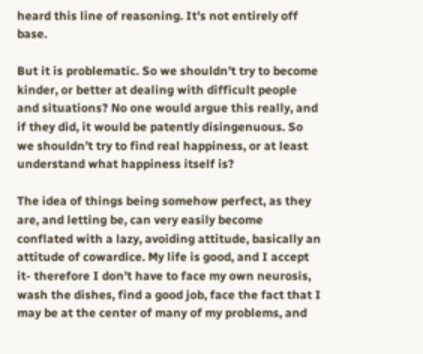heard this line of reasoning. It’s not entirely off base.

But it is problematic. So we shouldn’t try to become kinder, or better at dealing with difficult people and situations? No one would argue this really, and if they did, it would be patently disingenuous. So we shouldn’t try to find real happiness, or at least understand what happiness itself is?

The idea of things being somehow perfect, as they are, and letting be, can very easily become conflated with a lazy, avoiding attitude, basically an attitude of cowardice. My life is good, and I accept it- therefore I don’t have to face my own neurosis, wash the dishes, find a good job, face the fact that I may be at the center of many of my problems, and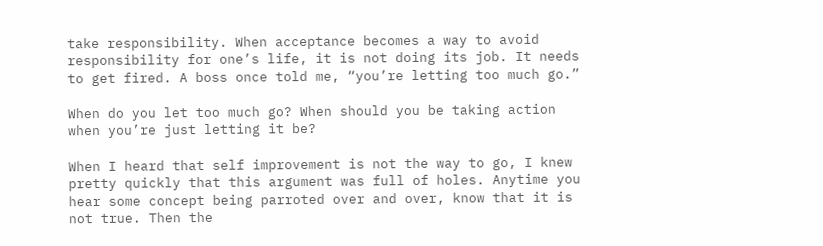take responsibility. When acceptance becomes a way to avoid responsibility for one’s life, it is not doing its job. It needs to get fired. A boss once told me, “you’re letting too much go.”

When do you let too much go? When should you be taking action when you’re just letting it be?

When I heard that self improvement is not the way to go, I knew pretty quickly that this argument was full of holes. Anytime you hear some concept being parroted over and over, know that it is not true. Then the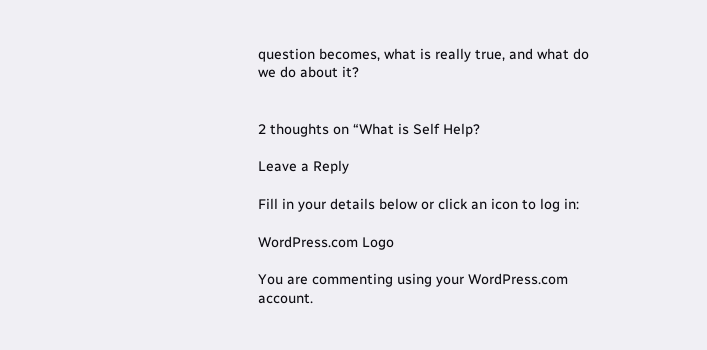question becomes, what is really true, and what do we do about it?


2 thoughts on “What is Self Help?

Leave a Reply

Fill in your details below or click an icon to log in:

WordPress.com Logo

You are commenting using your WordPress.com account.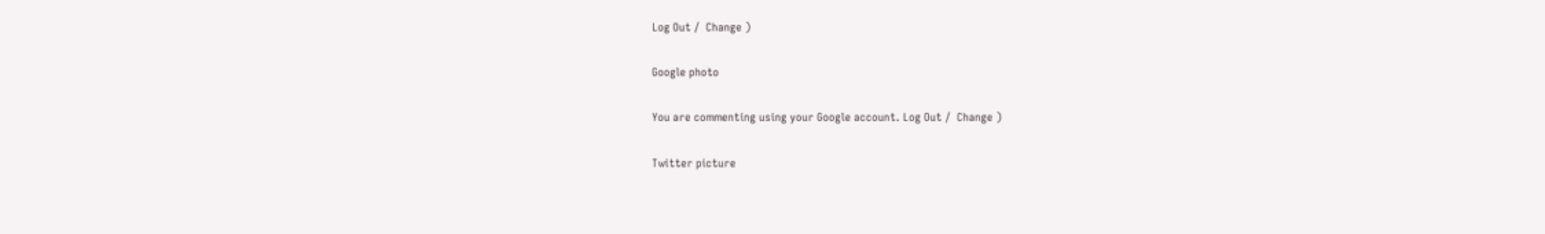Log Out /  Change )

Google photo

You are commenting using your Google account. Log Out /  Change )

Twitter picture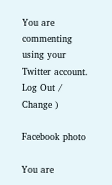You are commenting using your Twitter account. Log Out /  Change )

Facebook photo

You are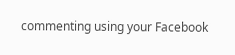commenting using your Facebook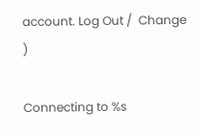account. Log Out /  Change )

Connecting to %s